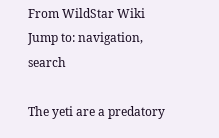From WildStar Wiki
Jump to: navigation, search

The yeti are a predatory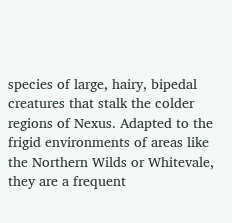species of large, hairy, bipedal creatures that stalk the colder regions of Nexus. Adapted to the frigid environments of areas like the Northern Wilds or Whitevale, they are a frequent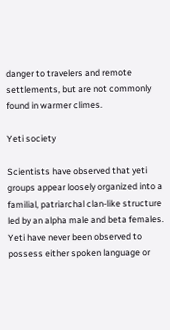danger to travelers and remote settlements, but are not commonly found in warmer climes.

Yeti society

Scientists have observed that yeti groups appear loosely organized into a familial, patriarchal clan-like structure led by an alpha male and beta females. Yeti have never been observed to possess either spoken language or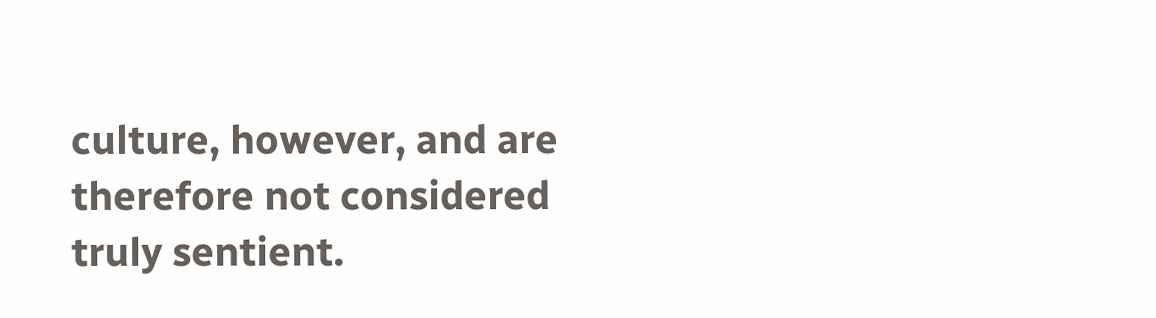culture, however, and are therefore not considered truly sentient.